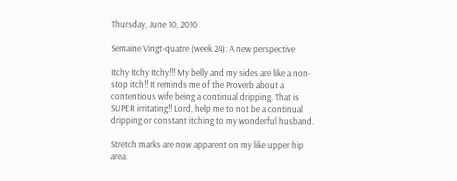Thursday, June 10, 2010

Semaine Vingt-quatre (week 24): A new perspective

Itchy Itchy Itchy!!! My belly and my sides are like a non-stop itch!! It reminds me of the Proverb about a contentious wife being a continual dripping. That is SUPER irritating!! Lord, help me to not be a continual dripping or constant itching to my wonderful husband.

Stretch marks are now apparent on my like upper hip area.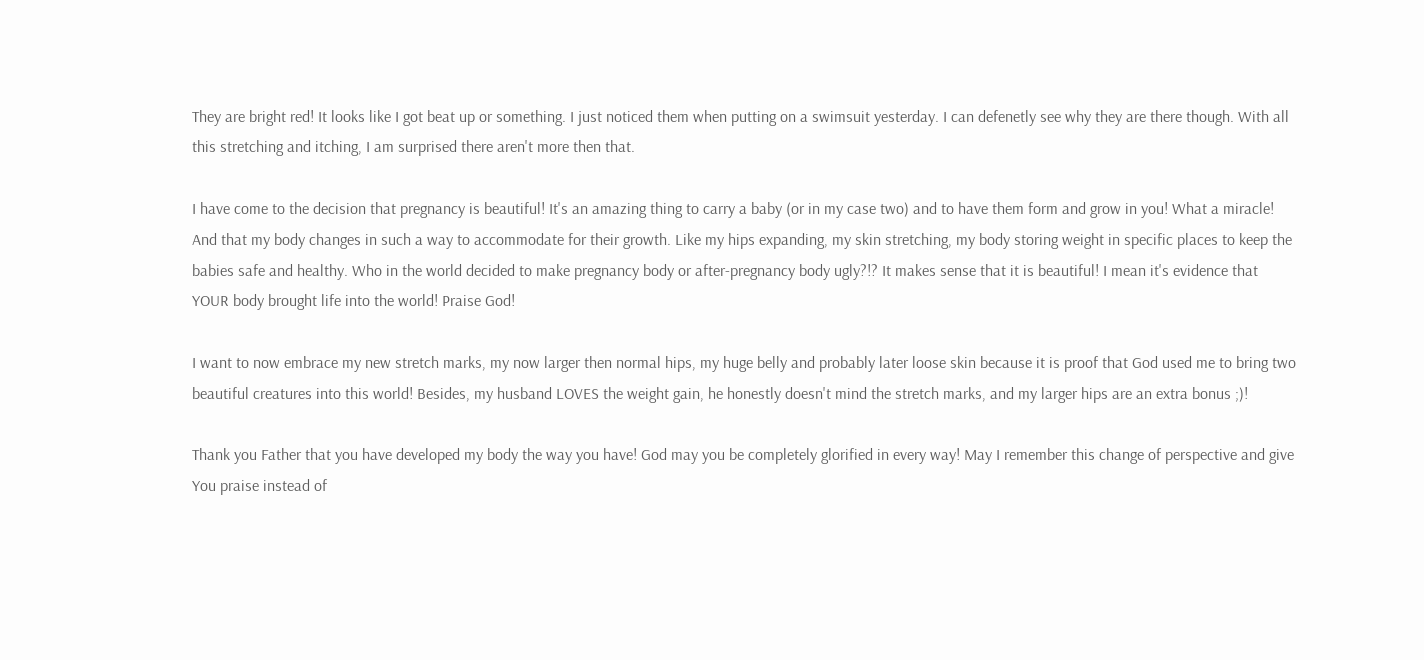They are bright red! It looks like I got beat up or something. I just noticed them when putting on a swimsuit yesterday. I can defenetly see why they are there though. With all this stretching and itching, I am surprised there aren't more then that.

I have come to the decision that pregnancy is beautiful! It's an amazing thing to carry a baby (or in my case two) and to have them form and grow in you! What a miracle! And that my body changes in such a way to accommodate for their growth. Like my hips expanding, my skin stretching, my body storing weight in specific places to keep the babies safe and healthy. Who in the world decided to make pregnancy body or after-pregnancy body ugly?!? It makes sense that it is beautiful! I mean it's evidence that YOUR body brought life into the world! Praise God!

I want to now embrace my new stretch marks, my now larger then normal hips, my huge belly and probably later loose skin because it is proof that God used me to bring two beautiful creatures into this world! Besides, my husband LOVES the weight gain, he honestly doesn't mind the stretch marks, and my larger hips are an extra bonus ;)!

Thank you Father that you have developed my body the way you have! God may you be completely glorified in every way! May I remember this change of perspective and give You praise instead of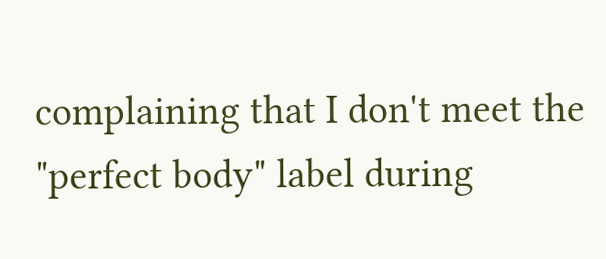complaining that I don't meet the "perfect body" label during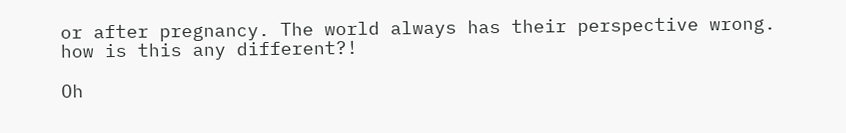or after pregnancy. The world always has their perspective wrong. how is this any different?!

Oh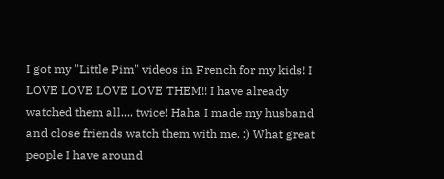I got my "Little Pim" videos in French for my kids! I LOVE LOVE LOVE LOVE THEM!! I have already watched them all.... twice! Haha I made my husband and close friends watch them with me. :) What great people I have around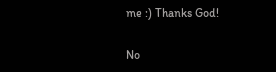me :) Thanks God!

No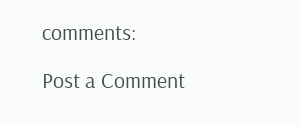comments:

Post a Comment